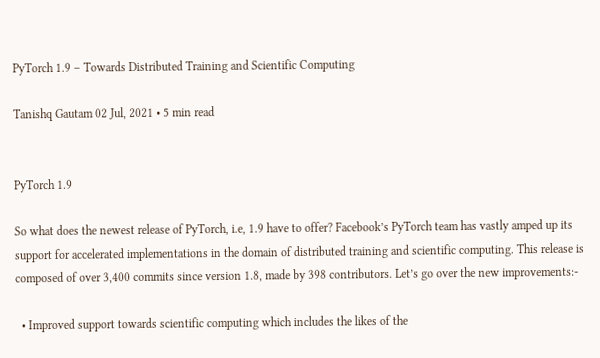PyTorch 1.9 – Towards Distributed Training and Scientific Computing

Tanishq Gautam 02 Jul, 2021 • 5 min read


PyTorch 1.9

So what does the newest release of PyTorch, i.e, 1.9 have to offer? Facebook’s PyTorch team has vastly amped up its support for accelerated implementations in the domain of distributed training and scientific computing. This release is composed of over 3,400 commits since version 1.8, made by 398 contributors. Let’s go over the new improvements:-

  • Improved support towards scientific computing which includes the likes of the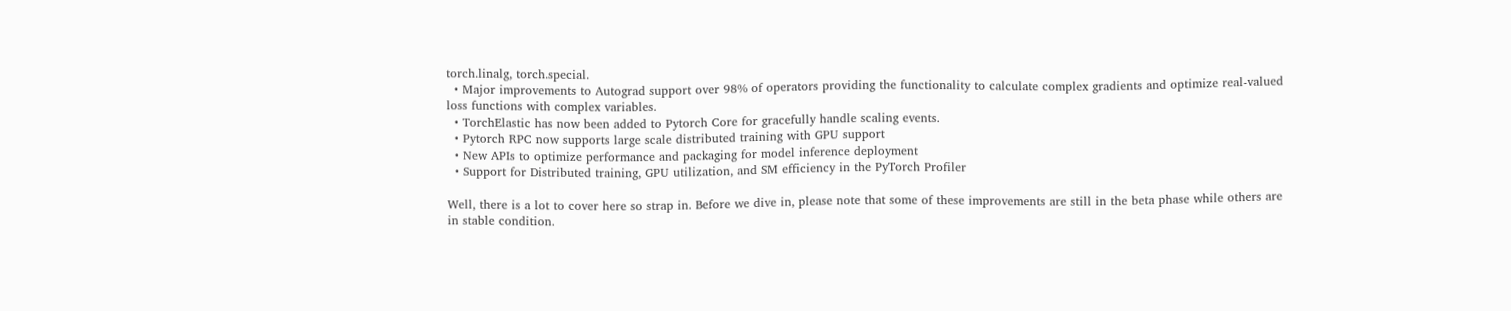torch.linalg, torch.special.
  • Major improvements to Autograd support over 98% of operators providing the functionality to calculate complex gradients and optimize real-valued loss functions with complex variables.
  • TorchElastic has now been added to Pytorch Core for gracefully handle scaling events.
  • Pytorch RPC now supports large scale distributed training with GPU support
  • New APIs to optimize performance and packaging for model inference deployment
  • Support for Distributed training, GPU utilization, and SM efficiency in the PyTorch Profiler

Well, there is a lot to cover here so strap in. Before we dive in, please note that some of these improvements are still in the beta phase while others are in stable condition.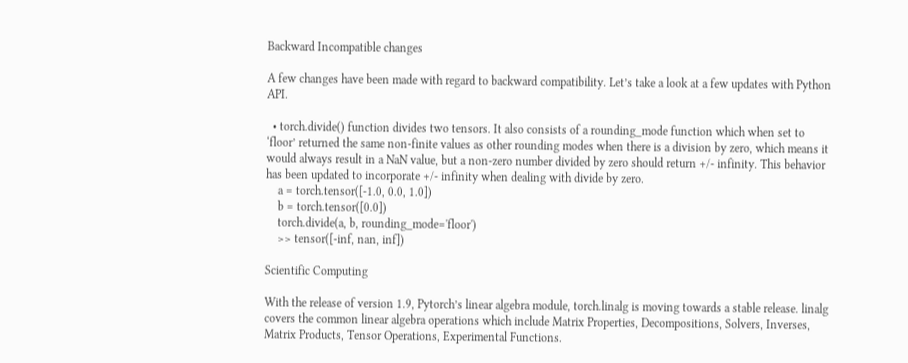Backward Incompatible changes

A few changes have been made with regard to backward compatibility. Let’s take a look at a few updates with Python API.

  • torch.divide() function divides two tensors. It also consists of a rounding_mode function which when set to ‘floor’ returned the same non-finite values as other rounding modes when there is a division by zero, which means it would always result in a NaN value, but a non-zero number divided by zero should return +/- infinity. This behavior has been updated to incorporate +/- infinity when dealing with divide by zero.
    a = torch.tensor([-1.0, 0.0, 1.0])
    b = torch.tensor([0.0])
    torch.divide(a, b, rounding_mode='floor')
    >> tensor([-inf, nan, inf])

Scientific Computing

With the release of version 1.9, Pytorch’s linear algebra module, torch.linalg is moving towards a stable release. linalg covers the common linear algebra operations which include Matrix Properties, Decompositions, Solvers, Inverses, Matrix Products, Tensor Operations, Experimental Functions.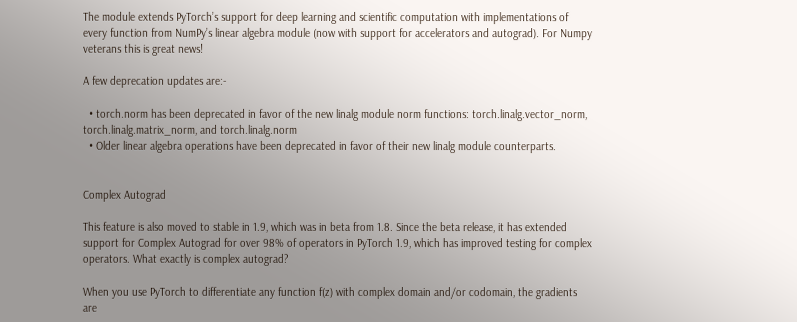The module extends PyTorch’s support for deep learning and scientific computation with implementations of every function from NumPy’s linear algebra module (now with support for accelerators and autograd). For Numpy veterans this is great news!

A few deprecation updates are:-

  • torch.norm has been deprecated in favor of the new linalg module norm functions: torch.linalg.vector_norm, torch.linalg.matrix_norm, and torch.linalg.norm
  • Older linear algebra operations have been deprecated in favor of their new linalg module counterparts.


Complex Autograd

This feature is also moved to stable in 1.9, which was in beta from 1.8. Since the beta release, it has extended support for Complex Autograd for over 98% of operators in PyTorch 1.9, which has improved testing for complex operators. What exactly is complex autograd?

When you use PyTorch to differentiate any function f(z) with complex domain and/or codomain, the gradients are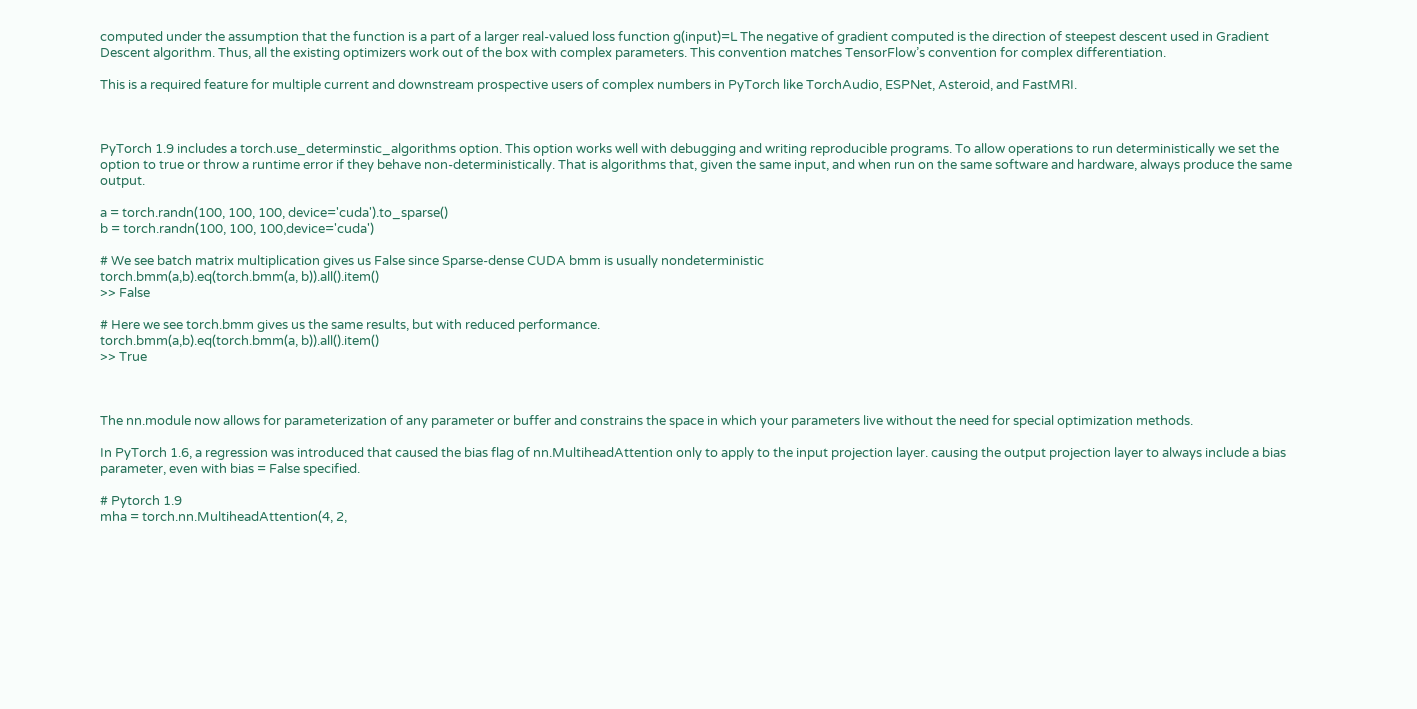computed under the assumption that the function is a part of a larger real-valued loss function g(input)=L The negative of gradient computed is the direction of steepest descent used in Gradient Descent algorithm. Thus, all the existing optimizers work out of the box with complex parameters. This convention matches TensorFlow’s convention for complex differentiation.

This is a required feature for multiple current and downstream prospective users of complex numbers in PyTorch like TorchAudio, ESPNet, Asteroid, and FastMRI.



PyTorch 1.9 includes a torch.use_determinstic_algorithms option. This option works well with debugging and writing reproducible programs. To allow operations to run deterministically we set the option to true or throw a runtime error if they behave non-deterministically. That is algorithms that, given the same input, and when run on the same software and hardware, always produce the same output.

a = torch.randn(100, 100, 100, device='cuda').to_sparse()
b = torch.randn(100, 100, 100,device='cuda')

# We see batch matrix multiplication gives us False since Sparse-dense CUDA bmm is usually nondeterministic
torch.bmm(a,b).eq(torch.bmm(a, b)).all().item()
>> False

# Here we see torch.bmm gives us the same results, but with reduced performance.
torch.bmm(a,b).eq(torch.bmm(a, b)).all().item()
>> True



The nn.module now allows for parameterization of any parameter or buffer and constrains the space in which your parameters live without the need for special optimization methods.

In PyTorch 1.6, a regression was introduced that caused the bias flag of nn.MultiheadAttention only to apply to the input projection layer. causing the output projection layer to always include a bias parameter, even with bias = False specified.

# Pytorch 1.9
mha = torch.nn.MultiheadAttention(4, 2,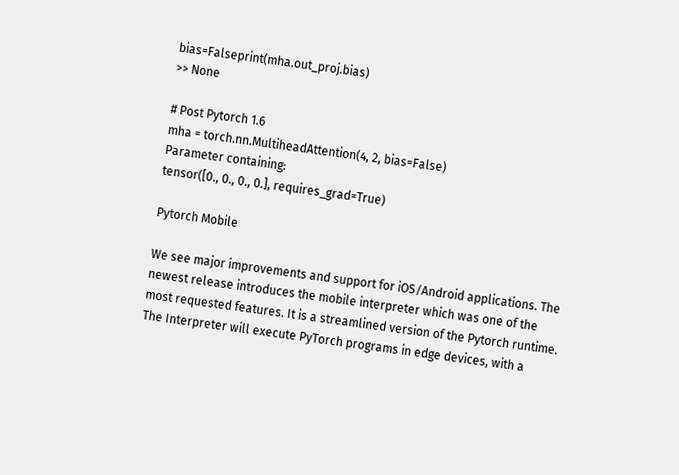bias=Falseprint(mha.out_proj.bias)
>> None

# Post Pytorch 1.6
mha = torch.nn.MultiheadAttention(4, 2, bias=False)
Parameter containing:
tensor([0., 0., 0., 0.], requires_grad=True)

Pytorch Mobile

We see major improvements and support for iOS/Android applications. The newest release introduces the mobile interpreter which was one of the most requested features. It is a streamlined version of the Pytorch runtime. The Interpreter will execute PyTorch programs in edge devices, with a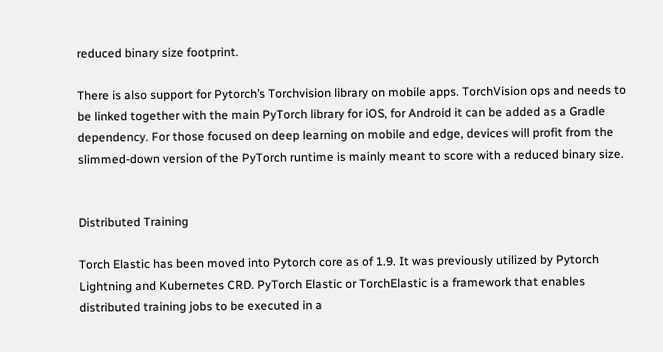reduced binary size footprint.

There is also support for Pytorch’s Torchvision library on mobile apps. TorchVision ops and needs to be linked together with the main PyTorch library for iOS, for Android it can be added as a Gradle dependency. For those focused on deep learning on mobile and edge, devices will profit from the slimmed-down version of the PyTorch runtime is mainly meant to score with a reduced binary size.


Distributed Training

Torch Elastic has been moved into Pytorch core as of 1.9. It was previously utilized by Pytorch Lightning and Kubernetes CRD. PyTorch Elastic or TorchElastic is a framework that enables distributed training jobs to be executed in a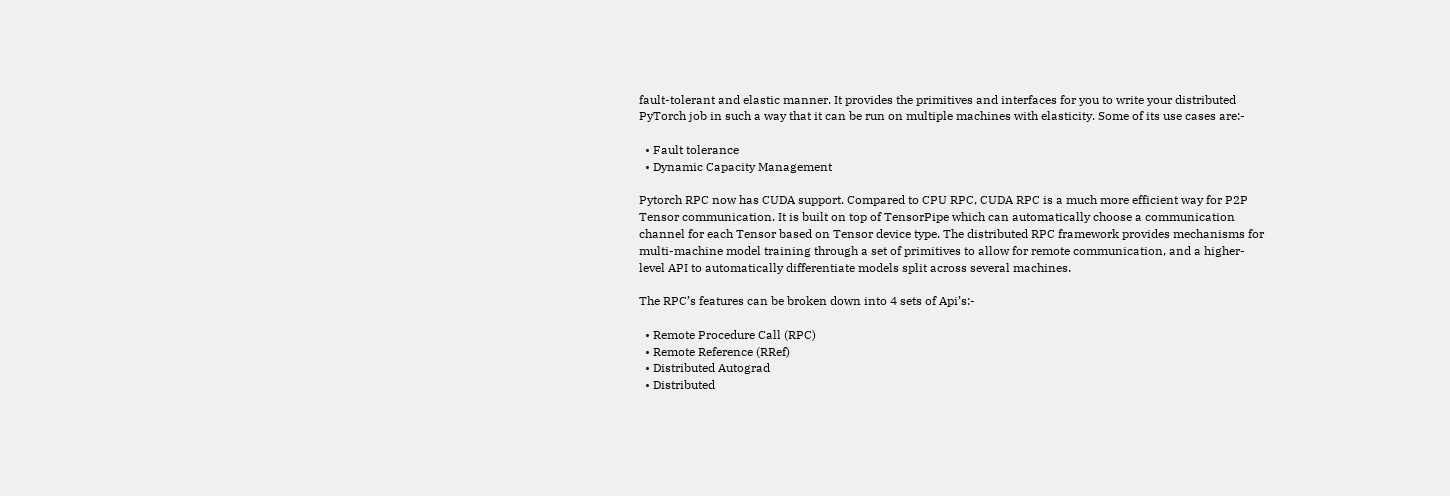fault-tolerant and elastic manner. It provides the primitives and interfaces for you to write your distributed PyTorch job in such a way that it can be run on multiple machines with elasticity. Some of its use cases are:-

  • Fault tolerance
  • Dynamic Capacity Management

Pytorch RPC now has CUDA support. Compared to CPU RPC, CUDA RPC is a much more efficient way for P2P Tensor communication. It is built on top of TensorPipe which can automatically choose a communication channel for each Tensor based on Tensor device type. The distributed RPC framework provides mechanisms for multi-machine model training through a set of primitives to allow for remote communication, and a higher-level API to automatically differentiate models split across several machines.

The RPC’s features can be broken down into 4 sets of Api’s:-

  • Remote Procedure Call (RPC)
  • Remote Reference (RRef)
  • Distributed Autograd
  • Distributed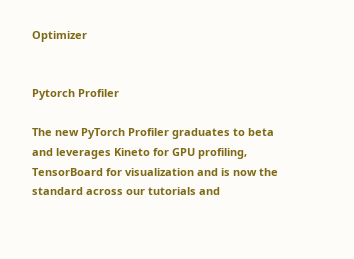Optimizer


Pytorch Profiler

The new PyTorch Profiler graduates to beta and leverages Kineto for GPU profiling, TensorBoard for visualization and is now the standard across our tutorials and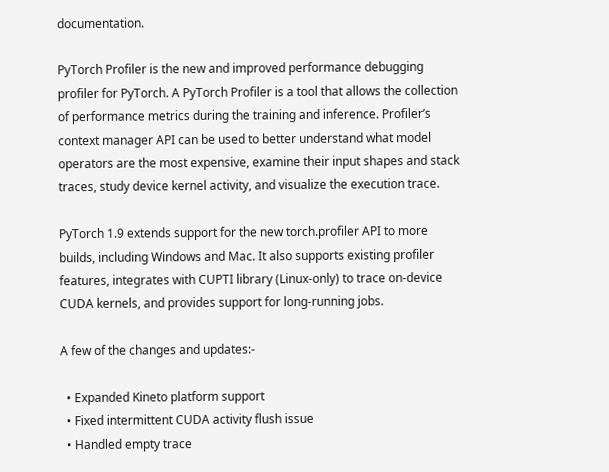documentation.

PyTorch Profiler is the new and improved performance debugging profiler for PyTorch. A PyTorch Profiler is a tool that allows the collection of performance metrics during the training and inference. Profiler’s context manager API can be used to better understand what model operators are the most expensive, examine their input shapes and stack traces, study device kernel activity, and visualize the execution trace.

PyTorch 1.9 extends support for the new torch.profiler API to more builds, including Windows and Mac. It also supports existing profiler features, integrates with CUPTI library (Linux-only) to trace on-device CUDA kernels, and provides support for long-running jobs.

A few of the changes and updates:-

  • Expanded Kineto platform support
  • Fixed intermittent CUDA activity flush issue
  • Handled empty trace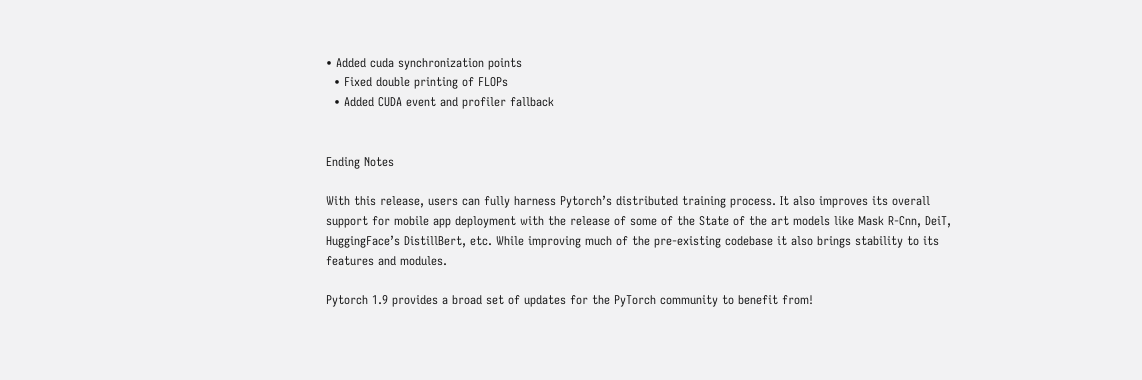• Added cuda synchronization points
  • Fixed double printing of FLOPs
  • Added CUDA event and profiler fallback


Ending Notes

With this release, users can fully harness Pytorch’s distributed training process. It also improves its overall support for mobile app deployment with the release of some of the State of the art models like Mask R-Cnn, DeiT, HuggingFace’s DistillBert, etc. While improving much of the pre-existing codebase it also brings stability to its features and modules.

Pytorch 1.9 provides a broad set of updates for the PyTorch community to benefit from!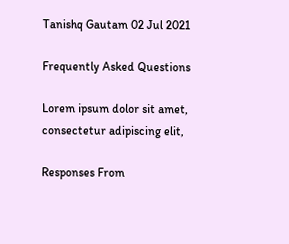Tanishq Gautam 02 Jul 2021

Frequently Asked Questions

Lorem ipsum dolor sit amet, consectetur adipiscing elit,

Responses From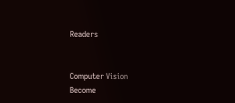Readers


Computer Vision
Become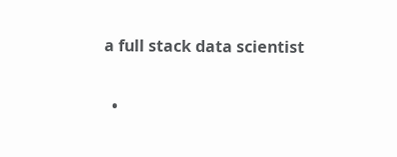a full stack data scientist

  •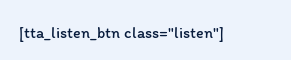[tta_listen_btn class="listen"]